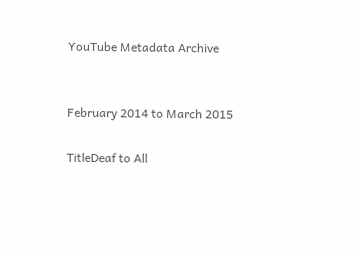YouTube Metadata Archive


February 2014 to March 2015

TitleDeaf to All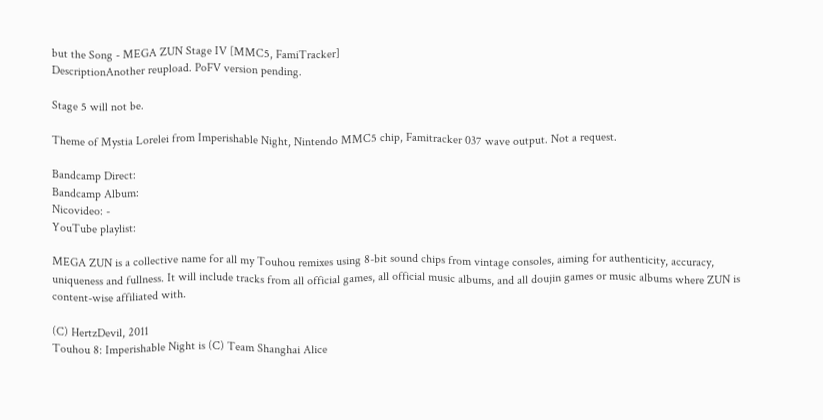but the Song - MEGA ZUN Stage IV [MMC5, FamiTracker]
DescriptionAnother reupload. PoFV version pending.

Stage 5 will not be.

Theme of Mystia Lorelei from Imperishable Night, Nintendo MMC5 chip, Famitracker 037 wave output. Not a request.

Bandcamp Direct:
Bandcamp Album:
Nicovideo: -
YouTube playlist:

MEGA ZUN is a collective name for all my Touhou remixes using 8-bit sound chips from vintage consoles, aiming for authenticity, accuracy, uniqueness and fullness. It will include tracks from all official games, all official music albums, and all doujin games or music albums where ZUN is content-wise affiliated with.

(C) HertzDevil, 2011
Touhou 8: Imperishable Night is (C) Team Shanghai Alice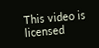This video is licensed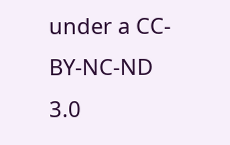under a CC-BY-NC-ND 3.0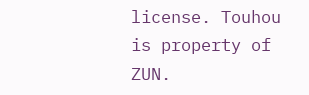license. Touhou is property of ZUN.